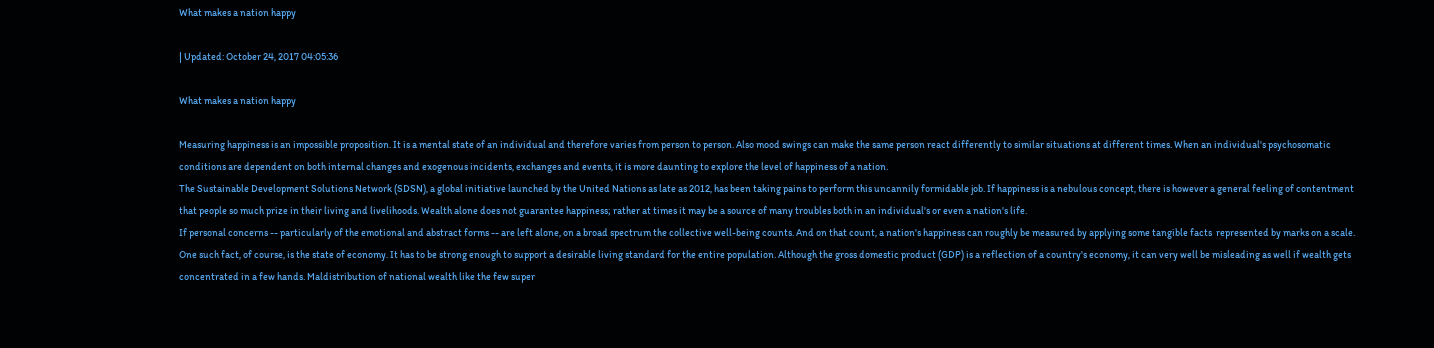What makes a nation happy

| Updated: October 24, 2017 04:05:36

What makes a nation happy

Measuring happiness is an impossible proposition. It is a mental state of an individual and therefore varies from person to person. Also mood swings can make the same person react differently to similar situations at different times. When an individual's psychosomatic conditions are dependent on both internal changes and exogenous incidents, exchanges and events, it is more daunting to explore the level of happiness of a nation.
The Sustainable Development Solutions Network (SDSN), a global initiative launched by the United Nations as late as 2012, has been taking pains to perform this uncannily formidable job. If happiness is a nebulous concept, there is however a general feeling of contentment that people so much prize in their living and livelihoods. Wealth alone does not guarantee happiness; rather at times it may be a source of many troubles both in an individual's or even a nation's life.
If personal concerns -- particularly of the emotional and abstract forms -- are left alone, on a broad spectrum the collective well-being counts. And on that count, a nation's happiness can roughly be measured by applying some tangible facts  represented by marks on a scale. One such fact, of course, is the state of economy. It has to be strong enough to support a desirable living standard for the entire population. Although the gross domestic product (GDP) is a reflection of a country's economy, it can very well be misleading as well if wealth gets concentrated in a few hands. Maldistribution of national wealth like the few super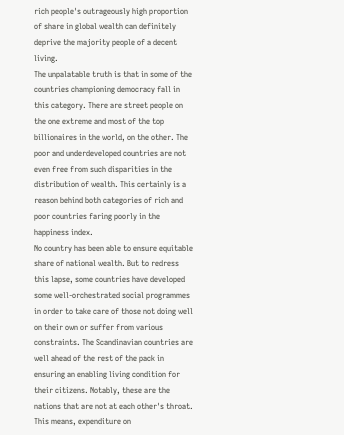rich people's outrageously high proportion of share in global wealth can definitely deprive the majority people of a decent living.
The unpalatable truth is that in some of the countries championing democracy fall in this category. There are street people on the one extreme and most of the top billionaires in the world, on the other. The poor and underdeveloped countries are not even free from such disparities in the distribution of wealth. This certainly is a reason behind both categories of rich and poor countries faring poorly in the happiness index.
No country has been able to ensure equitable share of national wealth. But to redress this lapse, some countries have developed some well-orchestrated social programmes in order to take care of those not doing well on their own or suffer from various constraints. The Scandinavian countries are well ahead of the rest of the pack in ensuring an enabling living condition for their citizens. Notably, these are the nations that are not at each other's throat. This means, expenditure on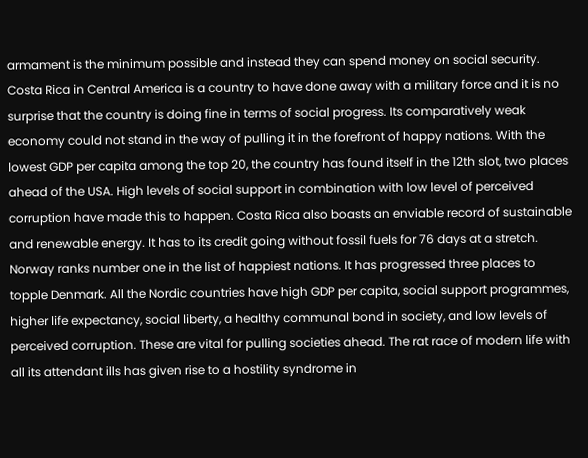armament is the minimum possible and instead they can spend money on social security.
Costa Rica in Central America is a country to have done away with a military force and it is no surprise that the country is doing fine in terms of social progress. Its comparatively weak economy could not stand in the way of pulling it in the forefront of happy nations. With the lowest GDP per capita among the top 20, the country has found itself in the 12th slot, two places ahead of the USA. High levels of social support in combination with low level of perceived corruption have made this to happen. Costa Rica also boasts an enviable record of sustainable and renewable energy. It has to its credit going without fossil fuels for 76 days at a stretch.
Norway ranks number one in the list of happiest nations. It has progressed three places to topple Denmark. All the Nordic countries have high GDP per capita, social support programmes, higher life expectancy, social liberty, a healthy communal bond in society, and low levels of perceived corruption. These are vital for pulling societies ahead. The rat race of modern life with all its attendant ills has given rise to a hostility syndrome in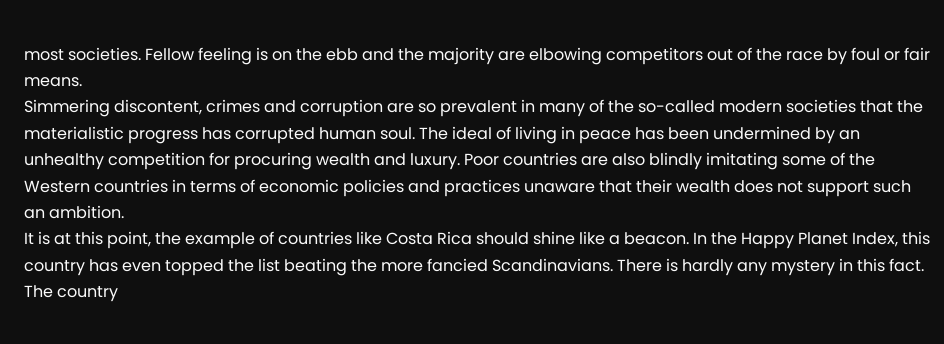most societies. Fellow feeling is on the ebb and the majority are elbowing competitors out of the race by foul or fair means.
Simmering discontent, crimes and corruption are so prevalent in many of the so-called modern societies that the materialistic progress has corrupted human soul. The ideal of living in peace has been undermined by an unhealthy competition for procuring wealth and luxury. Poor countries are also blindly imitating some of the Western countries in terms of economic policies and practices unaware that their wealth does not support such an ambition.
It is at this point, the example of countries like Costa Rica should shine like a beacon. In the Happy Planet Index, this country has even topped the list beating the more fancied Scandinavians. There is hardly any mystery in this fact. The country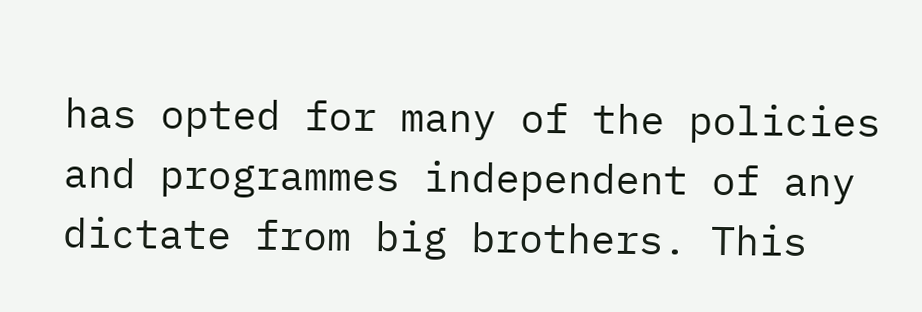has opted for many of the policies and programmes independent of any dictate from big brothers. This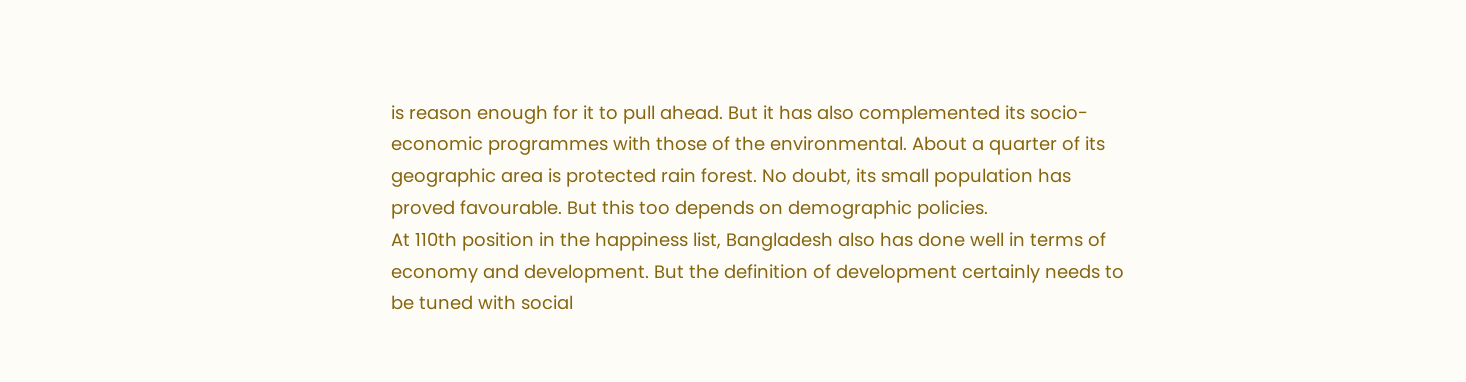is reason enough for it to pull ahead. But it has also complemented its socio-economic programmes with those of the environmental. About a quarter of its geographic area is protected rain forest. No doubt, its small population has proved favourable. But this too depends on demographic policies.
At 110th position in the happiness list, Bangladesh also has done well in terms of economy and development. But the definition of development certainly needs to be tuned with social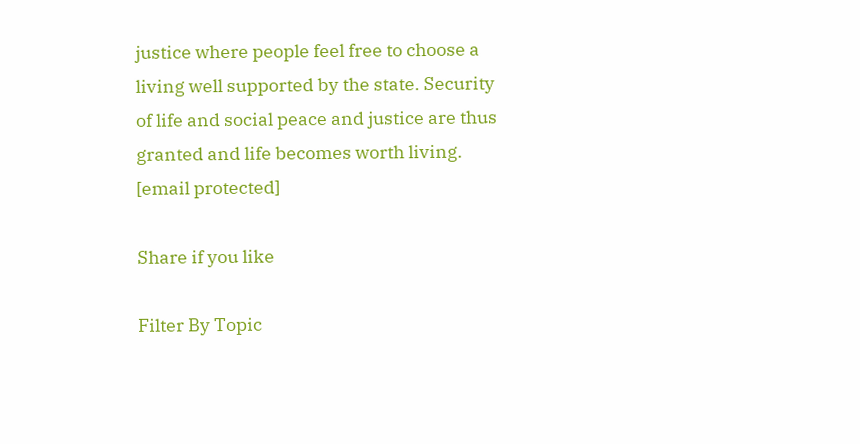justice where people feel free to choose a living well supported by the state. Security of life and social peace and justice are thus granted and life becomes worth living.
[email protected]

Share if you like

Filter By Topic